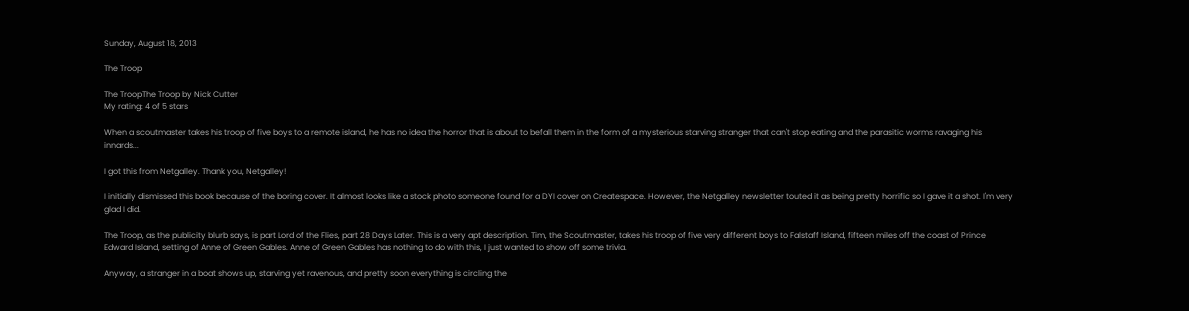Sunday, August 18, 2013

The Troop

The TroopThe Troop by Nick Cutter
My rating: 4 of 5 stars

When a scoutmaster takes his troop of five boys to a remote island, he has no idea the horror that is about to befall them in the form of a mysterious starving stranger that can't stop eating and the parasitic worms ravaging his innards...

I got this from Netgalley. Thank you, Netgalley!

I initially dismissed this book because of the boring cover. It almost looks like a stock photo someone found for a DYI cover on Createspace. However, the Netgalley newsletter touted it as being pretty horrific so I gave it a shot. I'm very glad I did.

The Troop, as the publicity blurb says, is part Lord of the Flies, part 28 Days Later. This is a very apt description. Tim, the Scoutmaster, takes his troop of five very different boys to Falstaff Island, fifteen miles off the coast of Prince Edward Island, setting of Anne of Green Gables. Anne of Green Gables has nothing to do with this, I just wanted to show off some trivia.

Anyway, a stranger in a boat shows up, starving yet ravenous, and pretty soon everything is circling the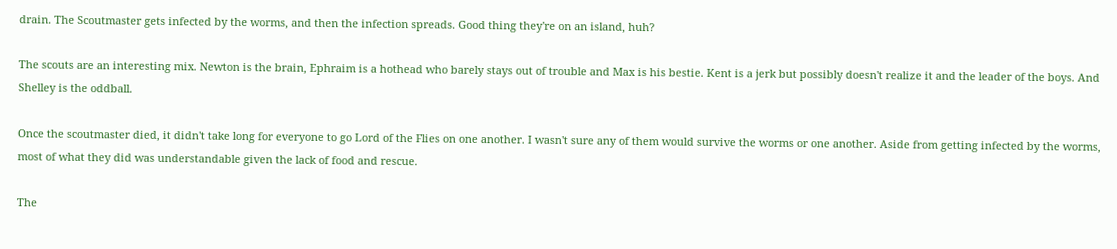drain. The Scoutmaster gets infected by the worms, and then the infection spreads. Good thing they're on an island, huh?

The scouts are an interesting mix. Newton is the brain, Ephraim is a hothead who barely stays out of trouble and Max is his bestie. Kent is a jerk but possibly doesn't realize it and the leader of the boys. And Shelley is the oddball.

Once the scoutmaster died, it didn't take long for everyone to go Lord of the Flies on one another. I wasn't sure any of them would survive the worms or one another. Aside from getting infected by the worms, most of what they did was understandable given the lack of food and rescue.

The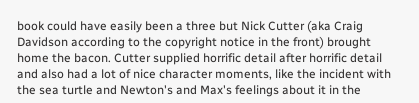book could have easily been a three but Nick Cutter (aka Craig Davidson according to the copyright notice in the front) brought home the bacon. Cutter supplied horrific detail after horrific detail and also had a lot of nice character moments, like the incident with the sea turtle and Newton's and Max's feelings about it in the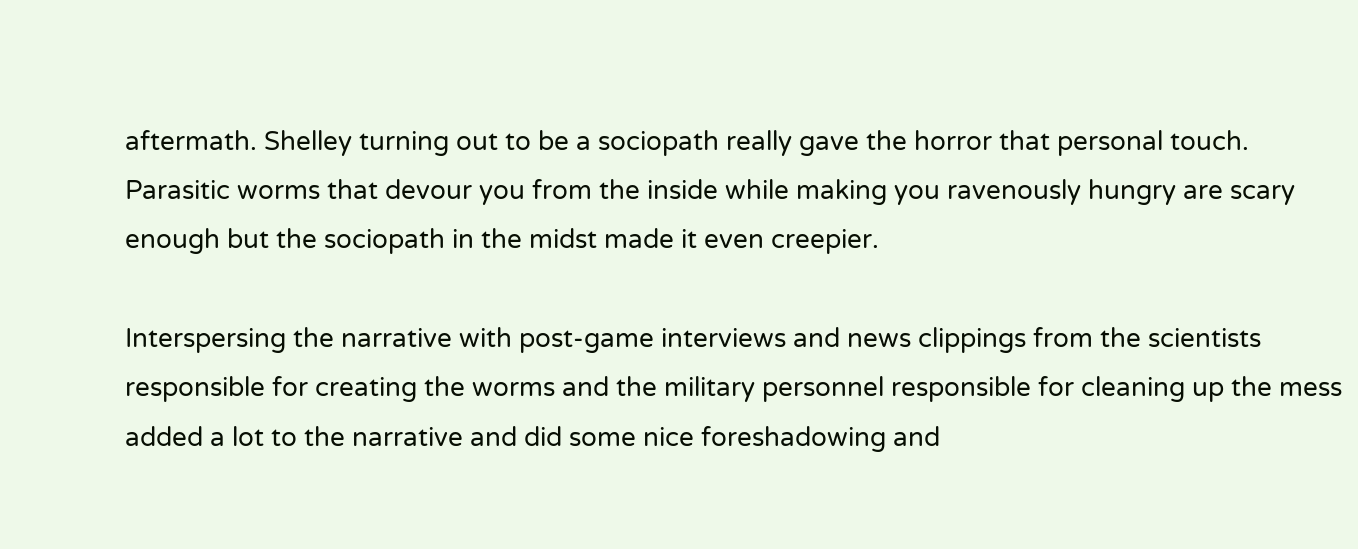aftermath. Shelley turning out to be a sociopath really gave the horror that personal touch. Parasitic worms that devour you from the inside while making you ravenously hungry are scary enough but the sociopath in the midst made it even creepier.

Interspersing the narrative with post-game interviews and news clippings from the scientists responsible for creating the worms and the military personnel responsible for cleaning up the mess added a lot to the narrative and did some nice foreshadowing and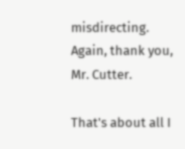misdirecting. Again, thank you, Mr. Cutter.

That's about all I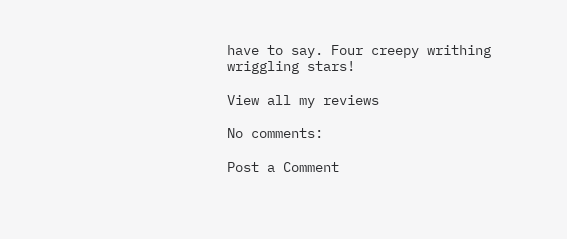have to say. Four creepy writhing wriggling stars!

View all my reviews

No comments:

Post a Comment